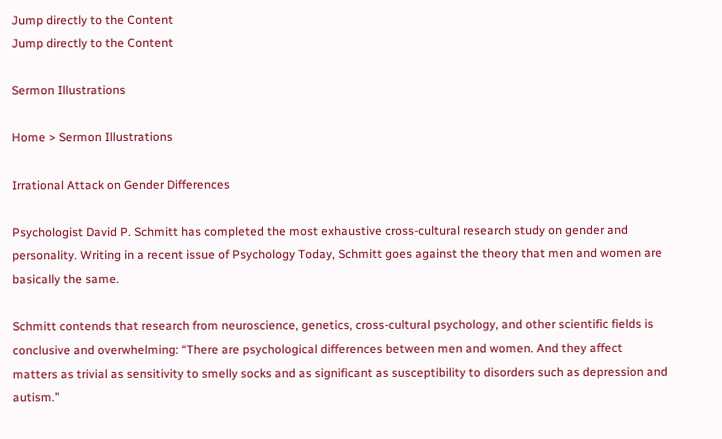Jump directly to the Content
Jump directly to the Content

Sermon Illustrations

Home > Sermon Illustrations

Irrational Attack on Gender Differences

Psychologist David P. Schmitt has completed the most exhaustive cross-cultural research study on gender and personality. Writing in a recent issue of Psychology Today, Schmitt goes against the theory that men and women are basically the same.

Schmitt contends that research from neuroscience, genetics, cross-cultural psychology, and other scientific fields is conclusive and overwhelming: “There are psychological differences between men and women. And they affect matters as trivial as sensitivity to smelly socks and as significant as susceptibility to disorders such as depression and autism.”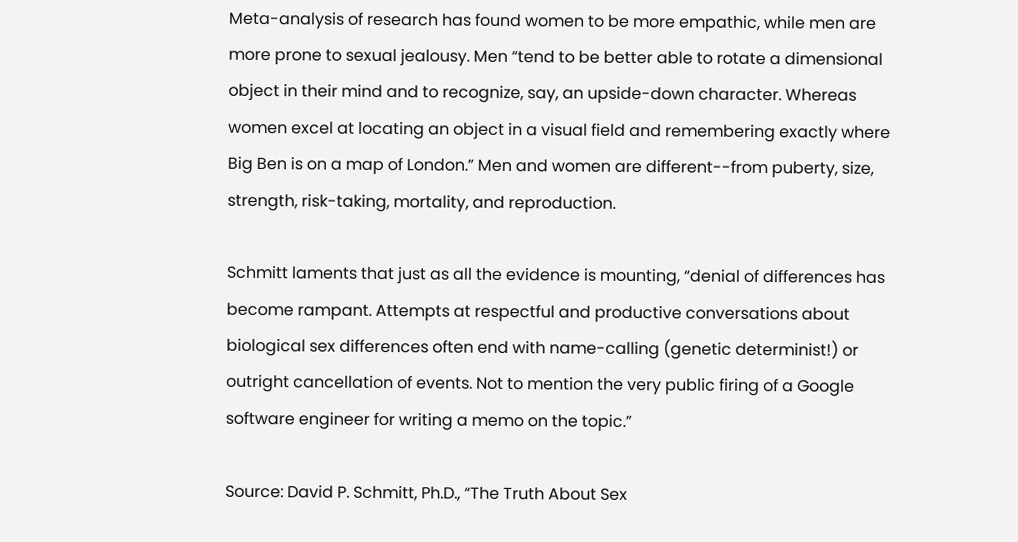Meta-analysis of research has found women to be more empathic, while men are more prone to sexual jealousy. Men “tend to be better able to rotate a dimensional object in their mind and to recognize, say, an upside-down character. Whereas women excel at locating an object in a visual field and remembering exactly where Big Ben is on a map of London.” Men and women are different--from puberty, size, strength, risk-taking, mortality, and reproduction.

Schmitt laments that just as all the evidence is mounting, “denial of differences has become rampant. Attempts at respectful and productive conversations about biological sex differences often end with name-calling (genetic determinist!) or outright cancellation of events. Not to mention the very public firing of a Google software engineer for writing a memo on the topic.”

Source: David P. Schmitt, Ph.D., “The Truth About Sex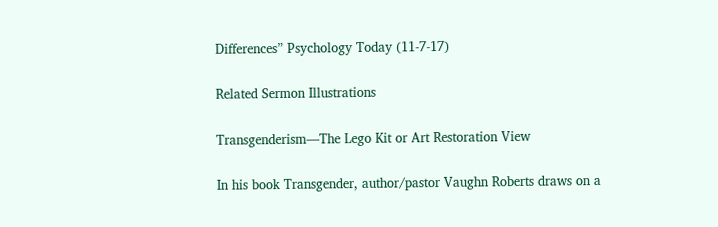Differences” Psychology Today (11-7-17)

Related Sermon Illustrations

Transgenderism—The Lego Kit or Art Restoration View

In his book Transgender, author/pastor Vaughn Roberts draws on a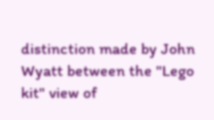distinction made by John Wyatt between the "Lego kit" view of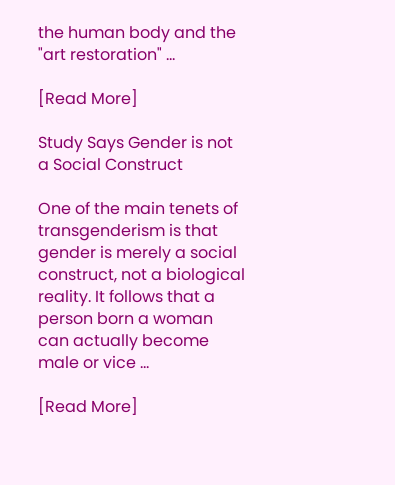the human body and the "art restoration" ...

[Read More]

Study Says Gender is not a Social Construct

One of the main tenets of transgenderism is that gender is merely a social construct, not a biological reality. It follows that a person born a woman can actually become male or vice ...

[Read More]